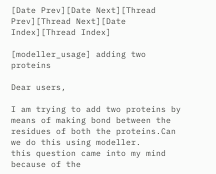[Date Prev][Date Next][Thread Prev][Thread Next][Date Index][Thread Index]

[modeller_usage] adding two proteins

Dear users,

I am trying to add two proteins by means of making bond between the residues of both the proteins.Can we do this using modeller.
this question came into my mind because of the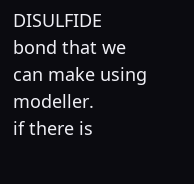DISULFIDE bond that we can make using modeller.
if there is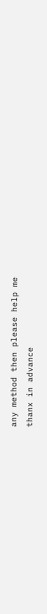any method then please help me
thanx in advance